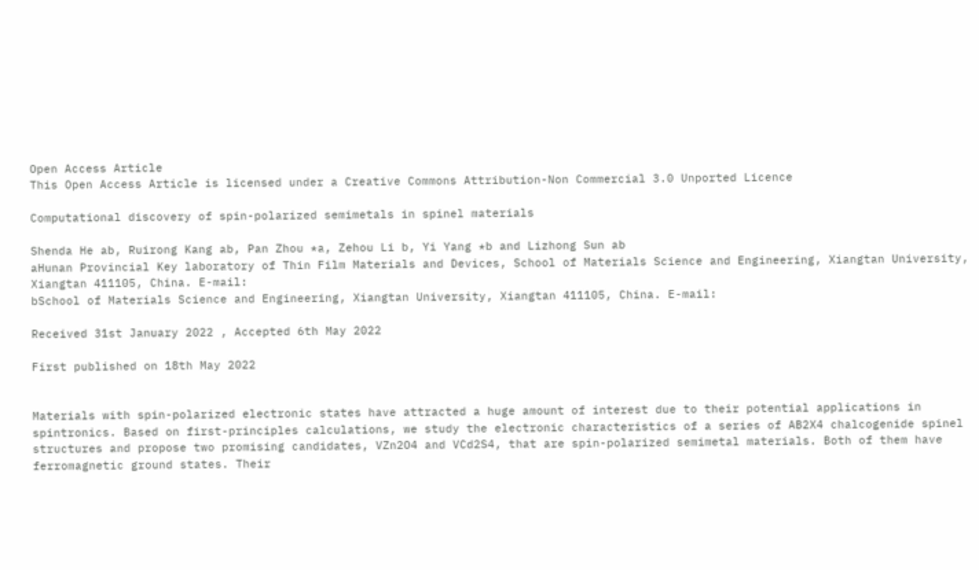Open Access Article
This Open Access Article is licensed under a Creative Commons Attribution-Non Commercial 3.0 Unported Licence

Computational discovery of spin-polarized semimetals in spinel materials

Shenda He ab, Ruirong Kang ab, Pan Zhou *a, Zehou Li b, Yi Yang *b and Lizhong Sun ab
aHunan Provincial Key laboratory of Thin Film Materials and Devices, School of Materials Science and Engineering, Xiangtan University, Xiangtan 411105, China. E-mail:
bSchool of Materials Science and Engineering, Xiangtan University, Xiangtan 411105, China. E-mail:

Received 31st January 2022 , Accepted 6th May 2022

First published on 18th May 2022


Materials with spin-polarized electronic states have attracted a huge amount of interest due to their potential applications in spintronics. Based on first-principles calculations, we study the electronic characteristics of a series of AB2X4 chalcogenide spinel structures and propose two promising candidates, VZn2O4 and VCd2S4, that are spin-polarized semimetal materials. Both of them have ferromagnetic ground states. Their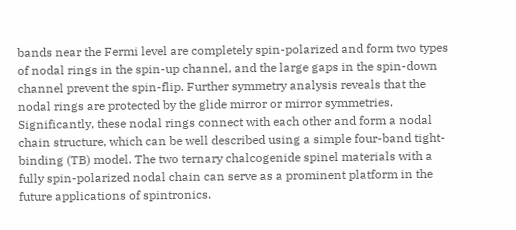bands near the Fermi level are completely spin-polarized and form two types of nodal rings in the spin-up channel, and the large gaps in the spin-down channel prevent the spin-flip. Further symmetry analysis reveals that the nodal rings are protected by the glide mirror or mirror symmetries. Significantly, these nodal rings connect with each other and form a nodal chain structure, which can be well described using a simple four-band tight-binding (TB) model. The two ternary chalcogenide spinel materials with a fully spin-polarized nodal chain can serve as a prominent platform in the future applications of spintronics.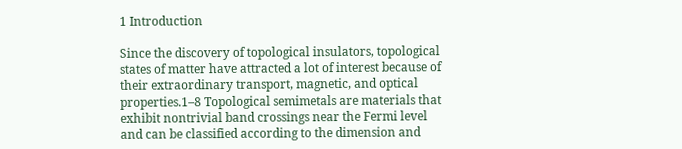1 Introduction

Since the discovery of topological insulators, topological states of matter have attracted a lot of interest because of their extraordinary transport, magnetic, and optical properties.1–8 Topological semimetals are materials that exhibit nontrivial band crossings near the Fermi level and can be classified according to the dimension and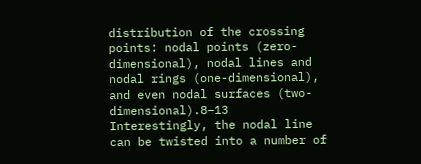distribution of the crossing points: nodal points (zero-dimensional), nodal lines and nodal rings (one-dimensional), and even nodal surfaces (two-dimensional).8–13 Interestingly, the nodal line can be twisted into a number of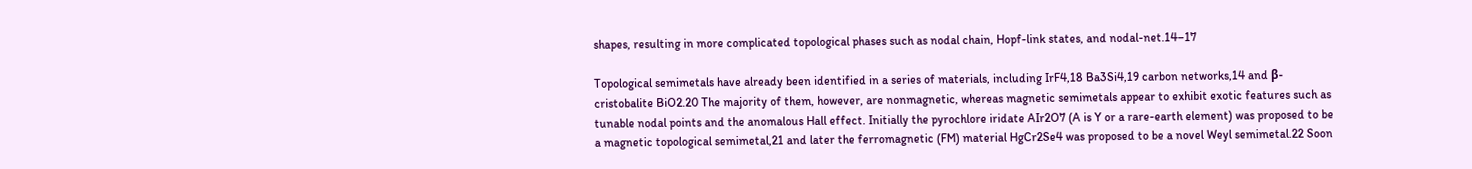shapes, resulting in more complicated topological phases such as nodal chain, Hopf-link states, and nodal-net.14–17

Topological semimetals have already been identified in a series of materials, including IrF4,18 Ba3Si4,19 carbon networks,14 and β-cristobalite BiO2.20 The majority of them, however, are nonmagnetic, whereas magnetic semimetals appear to exhibit exotic features such as tunable nodal points and the anomalous Hall effect. Initially the pyrochlore iridate AIr2O7 (A is Y or a rare-earth element) was proposed to be a magnetic topological semimetal,21 and later the ferromagnetic (FM) material HgCr2Se4 was proposed to be a novel Weyl semimetal.22 Soon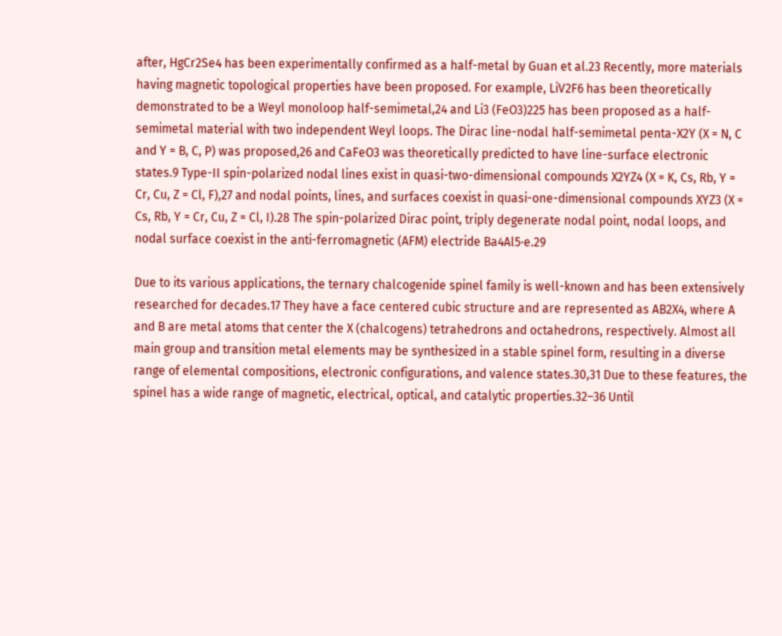after, HgCr2Se4 has been experimentally confirmed as a half-metal by Guan et al.23 Recently, more materials having magnetic topological properties have been proposed. For example, LiV2F6 has been theoretically demonstrated to be a Weyl monoloop half-semimetal,24 and Li3 (FeO3)225 has been proposed as a half-semimetal material with two independent Weyl loops. The Dirac line-nodal half-semimetal penta-X2Y (X = N, C and Y = B, C, P) was proposed,26 and CaFeO3 was theoretically predicted to have line-surface electronic states.9 Type-II spin-polarized nodal lines exist in quasi-two-dimensional compounds X2YZ4 (X = K, Cs, Rb, Y = Cr, Cu, Z = Cl, F),27 and nodal points, lines, and surfaces coexist in quasi-one-dimensional compounds XYZ3 (X = Cs, Rb, Y = Cr, Cu, Z = Cl, I).28 The spin-polarized Dirac point, triply degenerate nodal point, nodal loops, and nodal surface coexist in the anti-ferromagnetic (AFM) electride Ba4Al5·e.29

Due to its various applications, the ternary chalcogenide spinel family is well-known and has been extensively researched for decades.17 They have a face centered cubic structure and are represented as AB2X4, where A and B are metal atoms that center the X (chalcogens) tetrahedrons and octahedrons, respectively. Almost all main group and transition metal elements may be synthesized in a stable spinel form, resulting in a diverse range of elemental compositions, electronic configurations, and valence states.30,31 Due to these features, the spinel has a wide range of magnetic, electrical, optical, and catalytic properties.32–36 Until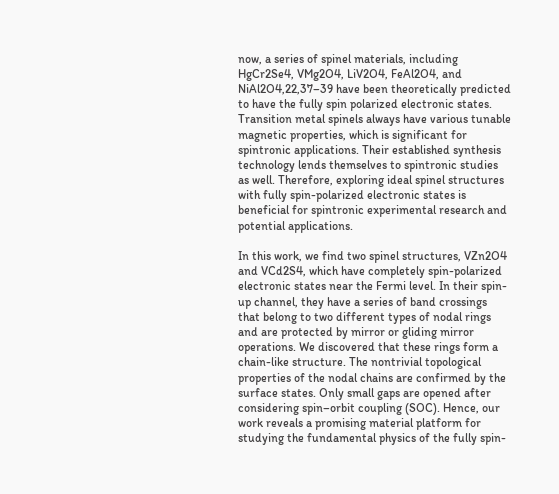now, a series of spinel materials, including HgCr2Se4, VMg2O4, LiV2O4, FeAl2O4, and NiAl2O4,22,37–39 have been theoretically predicted to have the fully spin polarized electronic states. Transition metal spinels always have various tunable magnetic properties, which is significant for spintronic applications. Their established synthesis technology lends themselves to spintronic studies as well. Therefore, exploring ideal spinel structures with fully spin-polarized electronic states is beneficial for spintronic experimental research and potential applications.

In this work, we find two spinel structures, VZn2O4 and VCd2S4, which have completely spin-polarized electronic states near the Fermi level. In their spin-up channel, they have a series of band crossings that belong to two different types of nodal rings and are protected by mirror or gliding mirror operations. We discovered that these rings form a chain-like structure. The nontrivial topological properties of the nodal chains are confirmed by the surface states. Only small gaps are opened after considering spin–orbit coupling (SOC). Hence, our work reveals a promising material platform for studying the fundamental physics of the fully spin-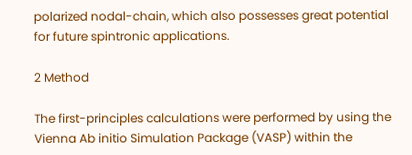polarized nodal-chain, which also possesses great potential for future spintronic applications.

2 Method

The first-principles calculations were performed by using the Vienna Ab initio Simulation Package (VASP) within the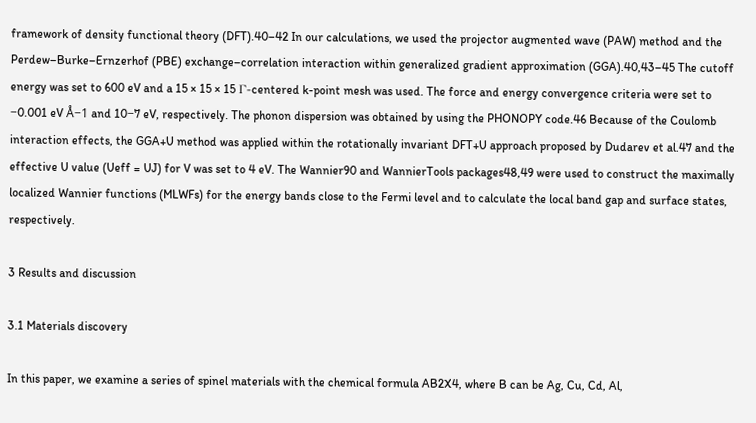framework of density functional theory (DFT).40–42 In our calculations, we used the projector augmented wave (PAW) method and the Perdew–Burke–Ernzerhof (PBE) exchange–correlation interaction within generalized gradient approximation (GGA).40,43–45 The cutoff energy was set to 600 eV and a 15 × 15 × 15 Γ-centered k-point mesh was used. The force and energy convergence criteria were set to −0.001 eV Å−1 and 10−7 eV, respectively. The phonon dispersion was obtained by using the PHONOPY code.46 Because of the Coulomb interaction effects, the GGA+U method was applied within the rotationally invariant DFT+U approach proposed by Dudarev et al.47 and the effective U value (Ueff = UJ) for V was set to 4 eV. The Wannier90 and WannierTools packages48,49 were used to construct the maximally localized Wannier functions (MLWFs) for the energy bands close to the Fermi level and to calculate the local band gap and surface states, respectively.

3 Results and discussion

3.1 Materials discovery

In this paper, we examine a series of spinel materials with the chemical formula AB2X4, where B can be Ag, Cu, Cd, Al,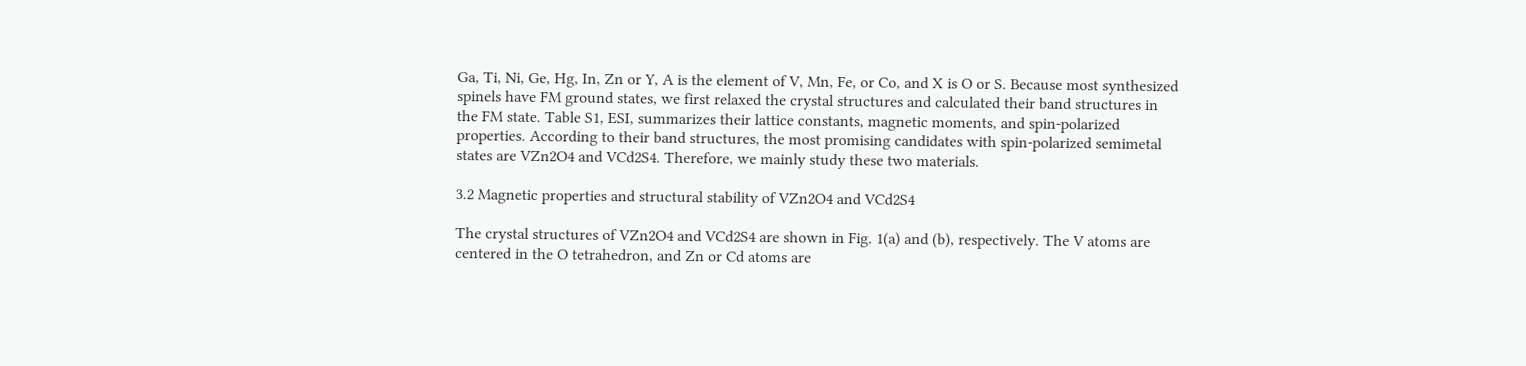Ga, Ti, Ni, Ge, Hg, In, Zn or Y, A is the element of V, Mn, Fe, or Co, and X is O or S. Because most synthesized spinels have FM ground states, we first relaxed the crystal structures and calculated their band structures in the FM state. Table S1, ESI, summarizes their lattice constants, magnetic moments, and spin-polarized properties. According to their band structures, the most promising candidates with spin-polarized semimetal states are VZn2O4 and VCd2S4. Therefore, we mainly study these two materials.

3.2 Magnetic properties and structural stability of VZn2O4 and VCd2S4

The crystal structures of VZn2O4 and VCd2S4 are shown in Fig. 1(a) and (b), respectively. The V atoms are centered in the O tetrahedron, and Zn or Cd atoms are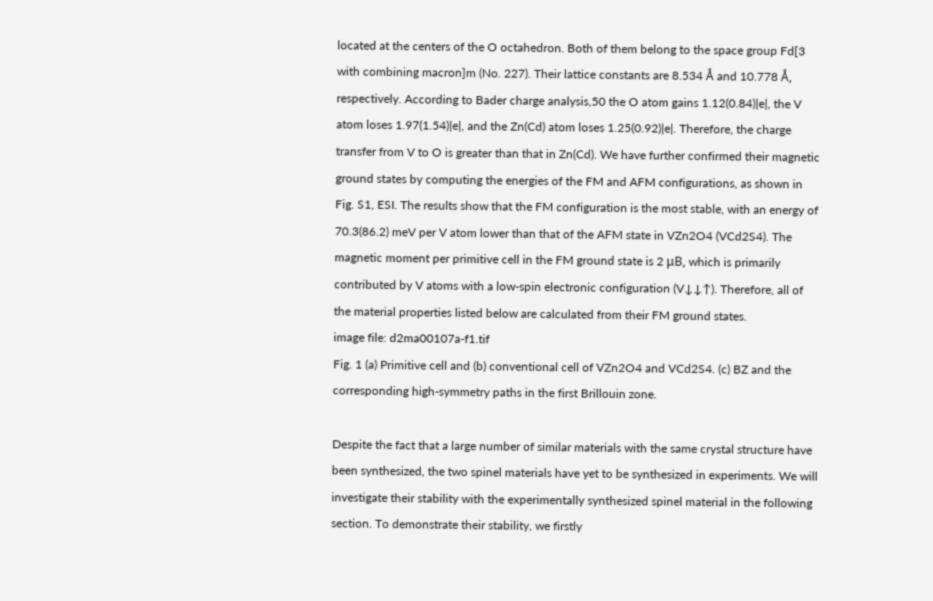located at the centers of the O octahedron. Both of them belong to the space group Fd[3 with combining macron]m (No. 227). Their lattice constants are 8.534 Å and 10.778 Å, respectively. According to Bader charge analysis,50 the O atom gains 1.12(0.84)|e|, the V atom loses 1.97(1.54)|e|, and the Zn(Cd) atom loses 1.25(0.92)|e|. Therefore, the charge transfer from V to O is greater than that in Zn(Cd). We have further confirmed their magnetic ground states by computing the energies of the FM and AFM configurations, as shown in Fig. S1, ESI. The results show that the FM configuration is the most stable, with an energy of 70.3(86.2) meV per V atom lower than that of the AFM state in VZn2O4 (VCd2S4). The magnetic moment per primitive cell in the FM ground state is 2 μB, which is primarily contributed by V atoms with a low-spin electronic configuration (V↓↓↑). Therefore, all of the material properties listed below are calculated from their FM ground states.
image file: d2ma00107a-f1.tif
Fig. 1 (a) Primitive cell and (b) conventional cell of VZn2O4 and VCd2S4. (c) BZ and the corresponding high-symmetry paths in the first Brillouin zone.

Despite the fact that a large number of similar materials with the same crystal structure have been synthesized, the two spinel materials have yet to be synthesized in experiments. We will investigate their stability with the experimentally synthesized spinel material in the following section. To demonstrate their stability, we firstly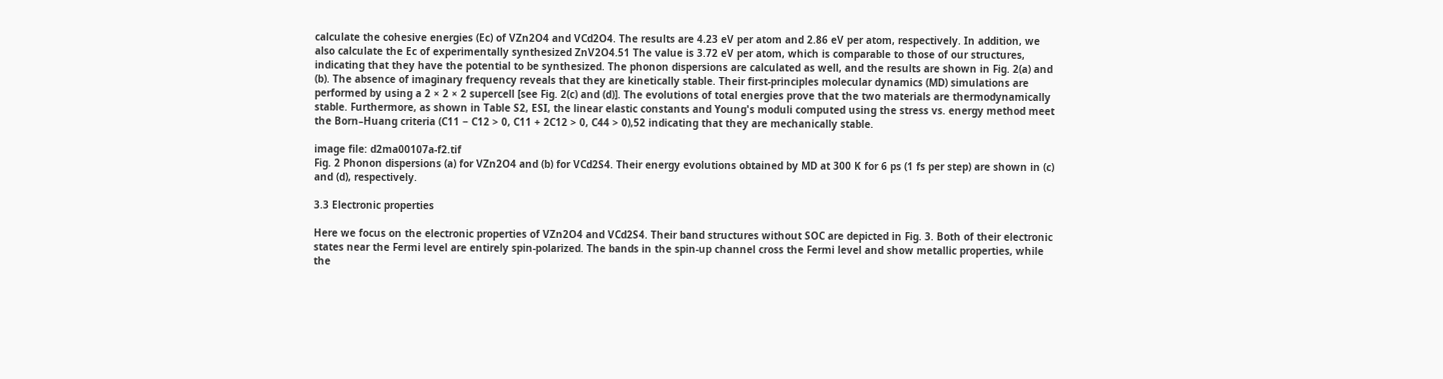calculate the cohesive energies (Ec) of VZn2O4 and VCd2O4. The results are 4.23 eV per atom and 2.86 eV per atom, respectively. In addition, we also calculate the Ec of experimentally synthesized ZnV2O4.51 The value is 3.72 eV per atom, which is comparable to those of our structures, indicating that they have the potential to be synthesized. The phonon dispersions are calculated as well, and the results are shown in Fig. 2(a) and (b). The absence of imaginary frequency reveals that they are kinetically stable. Their first-principles molecular dynamics (MD) simulations are performed by using a 2 × 2 × 2 supercell [see Fig. 2(c) and (d)]. The evolutions of total energies prove that the two materials are thermodynamically stable. Furthermore, as shown in Table S2, ESI, the linear elastic constants and Young's moduli computed using the stress vs. energy method meet the Born–Huang criteria (C11 − C12 > 0, C11 + 2C12 > 0, C44 > 0),52 indicating that they are mechanically stable.

image file: d2ma00107a-f2.tif
Fig. 2 Phonon dispersions (a) for VZn2O4 and (b) for VCd2S4. Their energy evolutions obtained by MD at 300 K for 6 ps (1 fs per step) are shown in (c) and (d), respectively.

3.3 Electronic properties

Here we focus on the electronic properties of VZn2O4 and VCd2S4. Their band structures without SOC are depicted in Fig. 3. Both of their electronic states near the Fermi level are entirely spin-polarized. The bands in the spin-up channel cross the Fermi level and show metallic properties, while the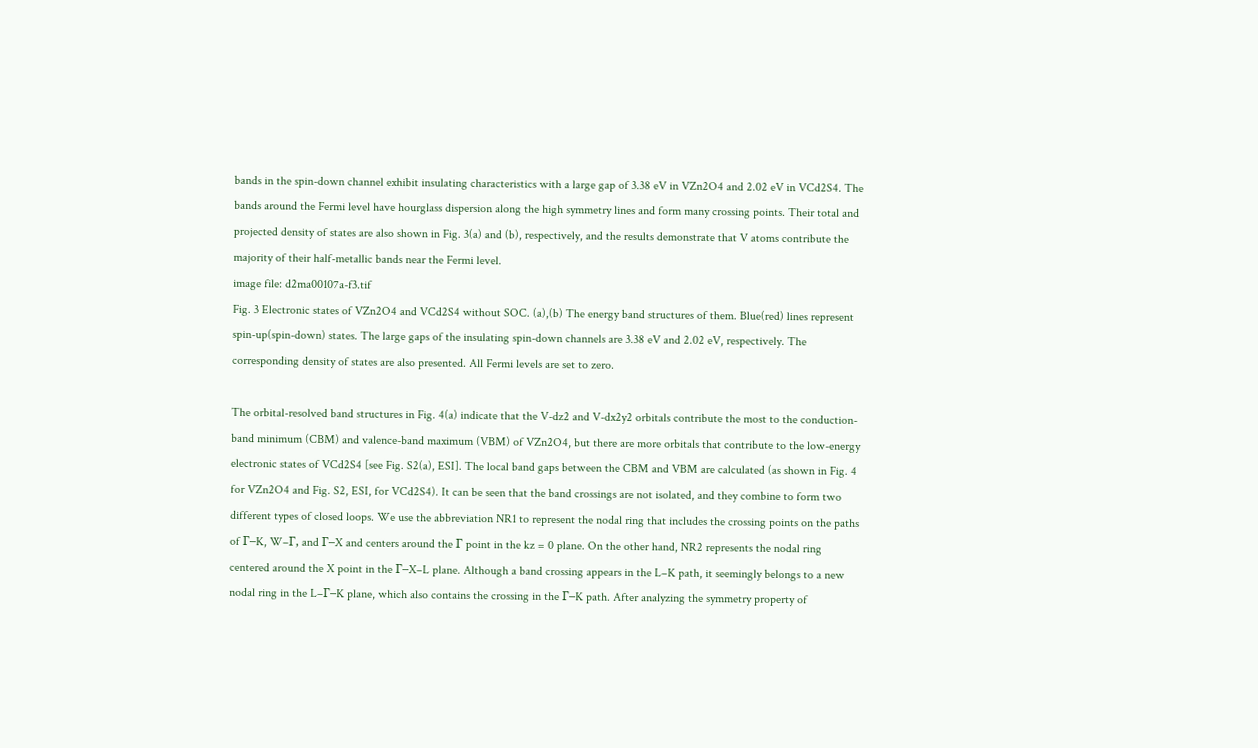bands in the spin-down channel exhibit insulating characteristics with a large gap of 3.38 eV in VZn2O4 and 2.02 eV in VCd2S4. The bands around the Fermi level have hourglass dispersion along the high symmetry lines and form many crossing points. Their total and projected density of states are also shown in Fig. 3(a) and (b), respectively, and the results demonstrate that V atoms contribute the majority of their half-metallic bands near the Fermi level.
image file: d2ma00107a-f3.tif
Fig. 3 Electronic states of VZn2O4 and VCd2S4 without SOC. (a),(b) The energy band structures of them. Blue(red) lines represent spin-up(spin-down) states. The large gaps of the insulating spin-down channels are 3.38 eV and 2.02 eV, respectively. The corresponding density of states are also presented. All Fermi levels are set to zero.

The orbital-resolved band structures in Fig. 4(a) indicate that the V-dz2 and V-dx2y2 orbitals contribute the most to the conduction-band minimum (CBM) and valence-band maximum (VBM) of VZn2O4, but there are more orbitals that contribute to the low-energy electronic states of VCd2S4 [see Fig. S2(a), ESI]. The local band gaps between the CBM and VBM are calculated (as shown in Fig. 4 for VZn2O4 and Fig. S2, ESI, for VCd2S4). It can be seen that the band crossings are not isolated, and they combine to form two different types of closed loops. We use the abbreviation NR1 to represent the nodal ring that includes the crossing points on the paths of Γ–K, W–Γ, and Γ–X and centers around the Γ point in the kz = 0 plane. On the other hand, NR2 represents the nodal ring centered around the X point in the Γ–X–L plane. Although a band crossing appears in the L–K path, it seemingly belongs to a new nodal ring in the L–Γ–K plane, which also contains the crossing in the Γ–K path. After analyzing the symmetry property of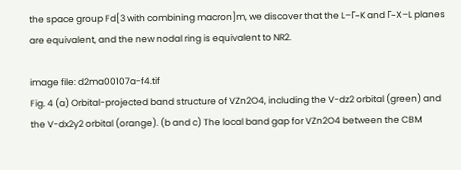the space group Fd[3 with combining macron]m, we discover that the L–Γ–K and Γ–X–L planes are equivalent, and the new nodal ring is equivalent to NR2.

image file: d2ma00107a-f4.tif
Fig. 4 (a) Orbital-projected band structure of VZn2O4, including the V-dz2 orbital (green) and the V-dx2y2 orbital (orange). (b and c) The local band gap for VZn2O4 between the CBM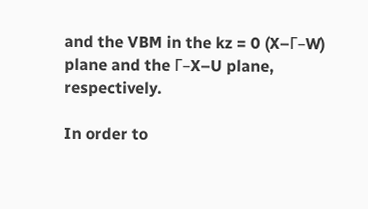and the VBM in the kz = 0 (X–Γ–W) plane and the Γ–X–U plane, respectively.

In order to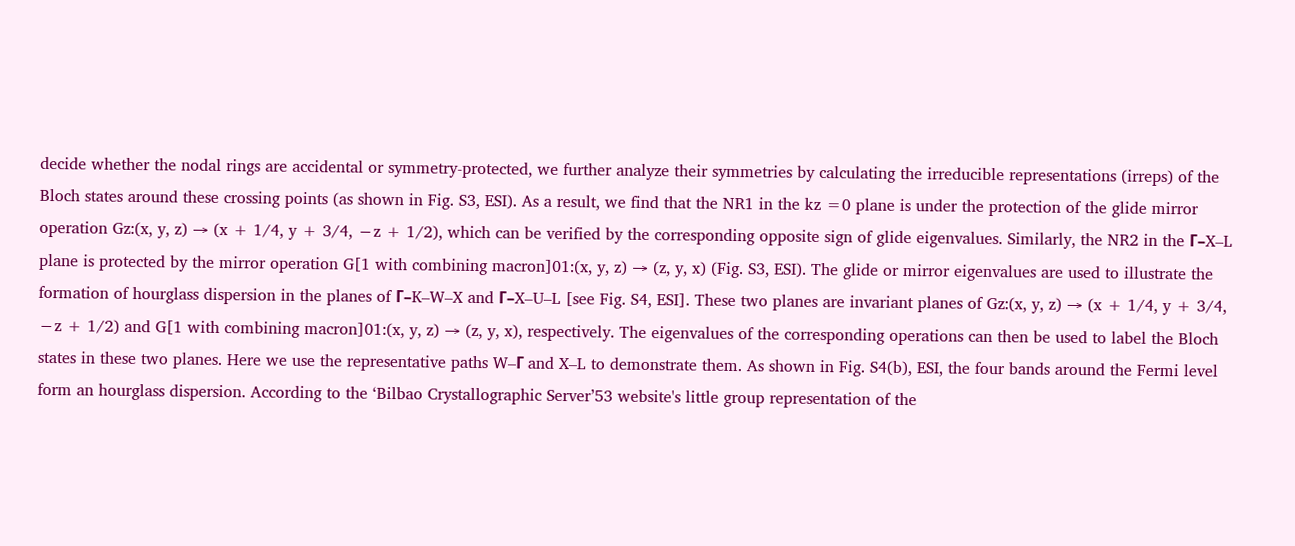decide whether the nodal rings are accidental or symmetry-protected, we further analyze their symmetries by calculating the irreducible representations (irreps) of the Bloch states around these crossing points (as shown in Fig. S3, ESI). As a result, we find that the NR1 in the kz =0 plane is under the protection of the glide mirror operation Gz:(x, y, z) → (x + 1/4, y + 3/4, −z + 1/2), which can be verified by the corresponding opposite sign of glide eigenvalues. Similarly, the NR2 in the Γ–X–L plane is protected by the mirror operation G[1 with combining macron]01:(x, y, z) → (z, y, x) (Fig. S3, ESI). The glide or mirror eigenvalues are used to illustrate the formation of hourglass dispersion in the planes of Γ–K–W–X and Γ–X–U–L [see Fig. S4, ESI]. These two planes are invariant planes of Gz:(x, y, z) → (x + 1/4, y + 3/4, −z + 1/2) and G[1 with combining macron]01:(x, y, z) → (z, y, x), respectively. The eigenvalues of the corresponding operations can then be used to label the Bloch states in these two planes. Here we use the representative paths W–Γ and X–L to demonstrate them. As shown in Fig. S4(b), ESI, the four bands around the Fermi level form an hourglass dispersion. According to the ‘Bilbao Crystallographic Server’53 website's little group representation of the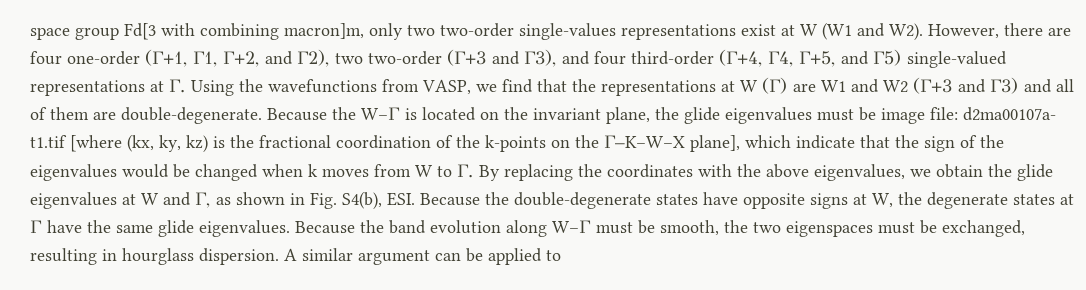space group Fd[3 with combining macron]m, only two two-order single-values representations exist at W (W1 and W2). However, there are four one-order (Γ+1, Γ1, Γ+2, and Γ2), two two-order (Γ+3 and Γ3), and four third-order (Γ+4, Γ4, Γ+5, and Γ5) single-valued representations at Γ. Using the wavefunctions from VASP, we find that the representations at W (Γ) are W1 and W2 (Γ+3 and Γ3) and all of them are double-degenerate. Because the W–Γ is located on the invariant plane, the glide eigenvalues must be image file: d2ma00107a-t1.tif [where (kx, ky, kz) is the fractional coordination of the k-points on the Γ–K–W–X plane], which indicate that the sign of the eigenvalues would be changed when k moves from W to Γ. By replacing the coordinates with the above eigenvalues, we obtain the glide eigenvalues at W and Γ, as shown in Fig. S4(b), ESI. Because the double-degenerate states have opposite signs at W, the degenerate states at Γ have the same glide eigenvalues. Because the band evolution along W–Γ must be smooth, the two eigenspaces must be exchanged, resulting in hourglass dispersion. A similar argument can be applied to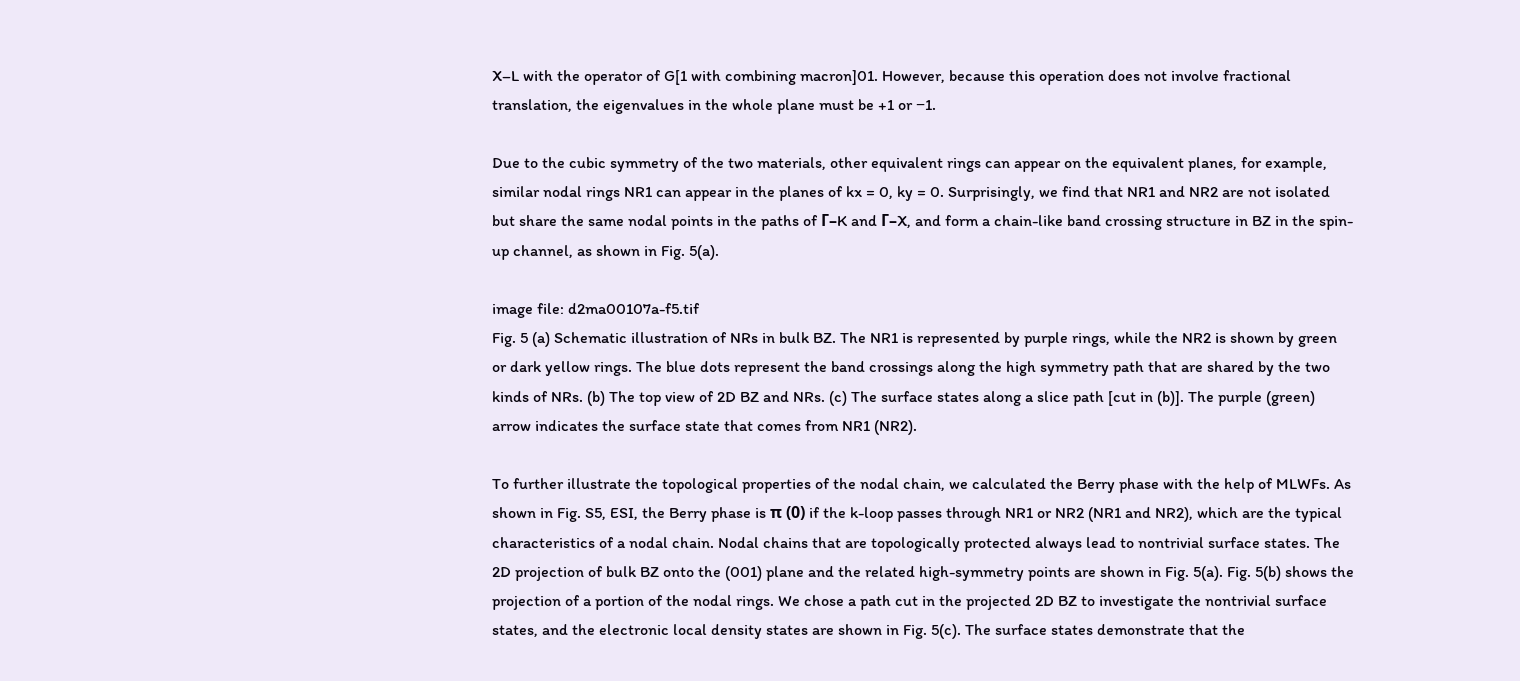X–L with the operator of G[1 with combining macron]01. However, because this operation does not involve fractional translation, the eigenvalues in the whole plane must be +1 or −1.

Due to the cubic symmetry of the two materials, other equivalent rings can appear on the equivalent planes, for example, similar nodal rings NR1 can appear in the planes of kx = 0, ky = 0. Surprisingly, we find that NR1 and NR2 are not isolated but share the same nodal points in the paths of Γ–K and Γ–X, and form a chain-like band crossing structure in BZ in the spin-up channel, as shown in Fig. 5(a).

image file: d2ma00107a-f5.tif
Fig. 5 (a) Schematic illustration of NRs in bulk BZ. The NR1 is represented by purple rings, while the NR2 is shown by green or dark yellow rings. The blue dots represent the band crossings along the high symmetry path that are shared by the two kinds of NRs. (b) The top view of 2D BZ and NRs. (c) The surface states along a slice path [cut in (b)]. The purple (green) arrow indicates the surface state that comes from NR1 (NR2).

To further illustrate the topological properties of the nodal chain, we calculated the Berry phase with the help of MLWFs. As shown in Fig. S5, ESI, the Berry phase is π (0) if the k-loop passes through NR1 or NR2 (NR1 and NR2), which are the typical characteristics of a nodal chain. Nodal chains that are topologically protected always lead to nontrivial surface states. The 2D projection of bulk BZ onto the (001) plane and the related high-symmetry points are shown in Fig. 5(a). Fig. 5(b) shows the projection of a portion of the nodal rings. We chose a path cut in the projected 2D BZ to investigate the nontrivial surface states, and the electronic local density states are shown in Fig. 5(c). The surface states demonstrate that the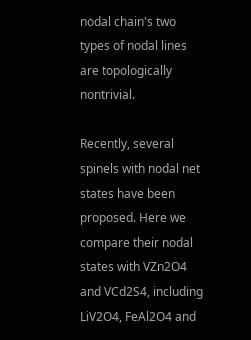nodal chain's two types of nodal lines are topologically nontrivial.

Recently, several spinels with nodal net states have been proposed. Here we compare their nodal states with VZn2O4 and VCd2S4, including LiV2O4, FeAl2O4 and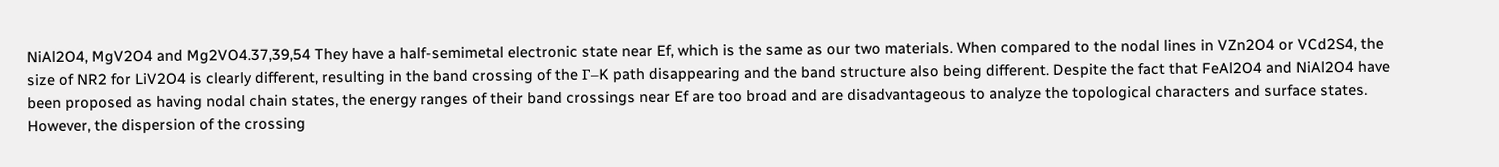NiAl2O4, MgV2O4 and Mg2VO4.37,39,54 They have a half-semimetal electronic state near Ef, which is the same as our two materials. When compared to the nodal lines in VZn2O4 or VCd2S4, the size of NR2 for LiV2O4 is clearly different, resulting in the band crossing of the Γ–K path disappearing and the band structure also being different. Despite the fact that FeAl2O4 and NiAl2O4 have been proposed as having nodal chain states, the energy ranges of their band crossings near Ef are too broad and are disadvantageous to analyze the topological characters and surface states. However, the dispersion of the crossing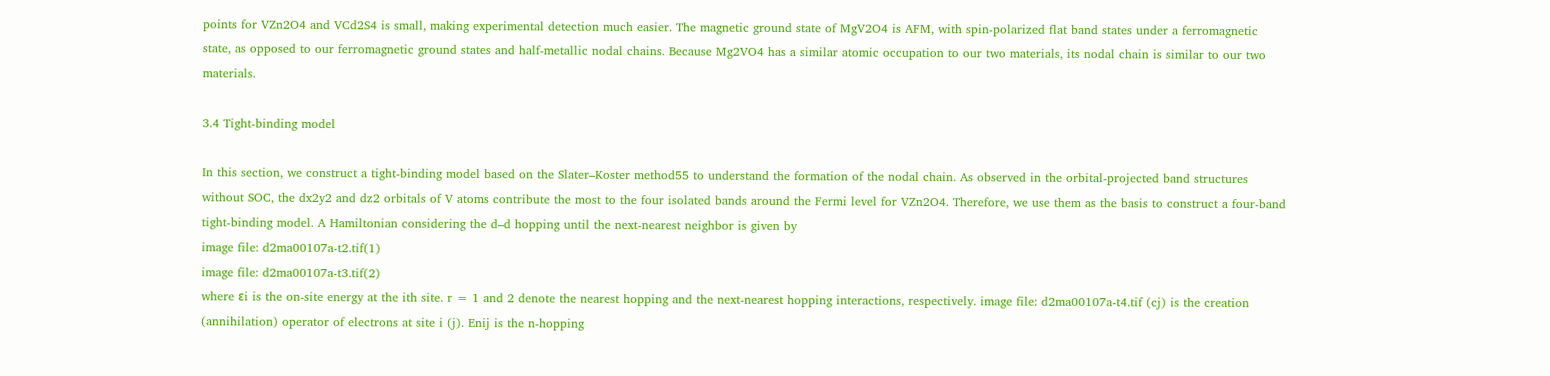points for VZn2O4 and VCd2S4 is small, making experimental detection much easier. The magnetic ground state of MgV2O4 is AFM, with spin-polarized flat band states under a ferromagnetic state, as opposed to our ferromagnetic ground states and half-metallic nodal chains. Because Mg2VO4 has a similar atomic occupation to our two materials, its nodal chain is similar to our two materials.

3.4 Tight-binding model

In this section, we construct a tight-binding model based on the Slater–Koster method55 to understand the formation of the nodal chain. As observed in the orbital-projected band structures without SOC, the dx2y2 and dz2 orbitals of V atoms contribute the most to the four isolated bands around the Fermi level for VZn2O4. Therefore, we use them as the basis to construct a four-band tight-binding model. A Hamiltonian considering the d–d hopping until the next-nearest neighbor is given by
image file: d2ma00107a-t2.tif(1)
image file: d2ma00107a-t3.tif(2)
where εi is the on-site energy at the ith site. r = 1 and 2 denote the nearest hopping and the next-nearest hopping interactions, respectively. image file: d2ma00107a-t4.tif (cj) is the creation (annihilation) operator of electrons at site i (j). Enij is the n-hopping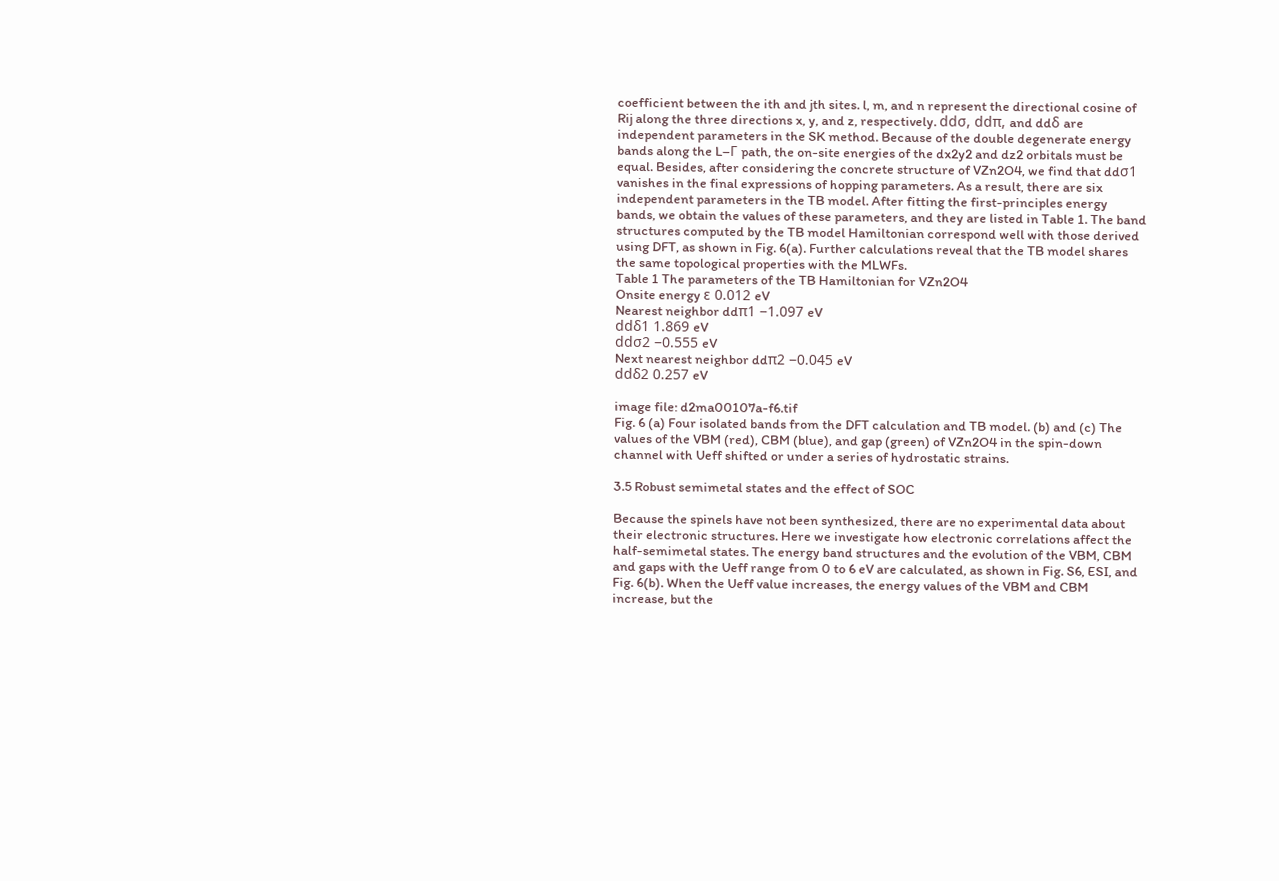coefficient between the ith and jth sites. l, m, and n represent the directional cosine of Rij along the three directions x, y, and z, respectively. ddσ, ddπ, and ddδ are independent parameters in the SK method. Because of the double degenerate energy bands along the L–Γ path, the on-site energies of the dx2y2 and dz2 orbitals must be equal. Besides, after considering the concrete structure of VZn2O4, we find that ddσ1 vanishes in the final expressions of hopping parameters. As a result, there are six independent parameters in the TB model. After fitting the first-principles energy bands, we obtain the values of these parameters, and they are listed in Table 1. The band structures computed by the TB model Hamiltonian correspond well with those derived using DFT, as shown in Fig. 6(a). Further calculations reveal that the TB model shares the same topological properties with the MLWFs.
Table 1 The parameters of the TB Hamiltonian for VZn2O4
Onsite energy ε 0.012 eV
Nearest neighbor ddπ1 −1.097 eV
ddδ1 1.869 eV
ddσ2 −0.555 eV
Next nearest neighbor ddπ2 −0.045 eV
ddδ2 0.257 eV

image file: d2ma00107a-f6.tif
Fig. 6 (a) Four isolated bands from the DFT calculation and TB model. (b) and (c) The values of the VBM (red), CBM (blue), and gap (green) of VZn2O4 in the spin-down channel with Ueff shifted or under a series of hydrostatic strains.

3.5 Robust semimetal states and the effect of SOC

Because the spinels have not been synthesized, there are no experimental data about their electronic structures. Here we investigate how electronic correlations affect the half-semimetal states. The energy band structures and the evolution of the VBM, CBM and gaps with the Ueff range from 0 to 6 eV are calculated, as shown in Fig. S6, ESI, and Fig. 6(b). When the Ueff value increases, the energy values of the VBM and CBM increase, but the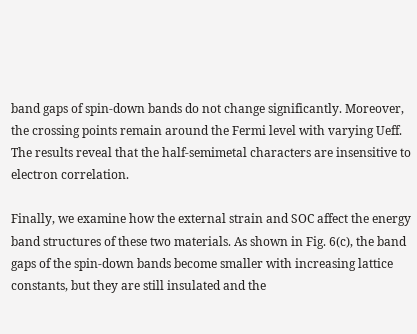band gaps of spin-down bands do not change significantly. Moreover, the crossing points remain around the Fermi level with varying Ueff. The results reveal that the half-semimetal characters are insensitive to electron correlation.

Finally, we examine how the external strain and SOC affect the energy band structures of these two materials. As shown in Fig. 6(c), the band gaps of the spin-down bands become smaller with increasing lattice constants, but they are still insulated and the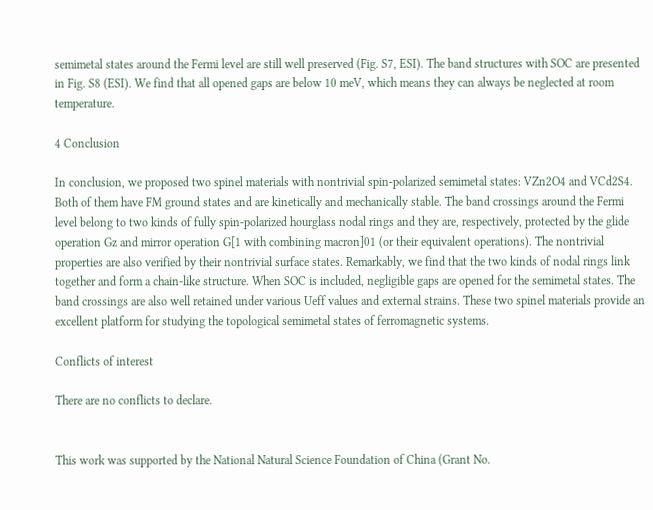semimetal states around the Fermi level are still well preserved (Fig. S7, ESI). The band structures with SOC are presented in Fig. S8 (ESI). We find that all opened gaps are below 10 meV, which means they can always be neglected at room temperature.

4 Conclusion

In conclusion, we proposed two spinel materials with nontrivial spin-polarized semimetal states: VZn2O4 and VCd2S4. Both of them have FM ground states and are kinetically and mechanically stable. The band crossings around the Fermi level belong to two kinds of fully spin-polarized hourglass nodal rings and they are, respectively, protected by the glide operation Gz and mirror operation G[1 with combining macron]01 (or their equivalent operations). The nontrivial properties are also verified by their nontrivial surface states. Remarkably, we find that the two kinds of nodal rings link together and form a chain-like structure. When SOC is included, negligible gaps are opened for the semimetal states. The band crossings are also well retained under various Ueff values and external strains. These two spinel materials provide an excellent platform for studying the topological semimetal states of ferromagnetic systems.

Conflicts of interest

There are no conflicts to declare.


This work was supported by the National Natural Science Foundation of China (Grant No.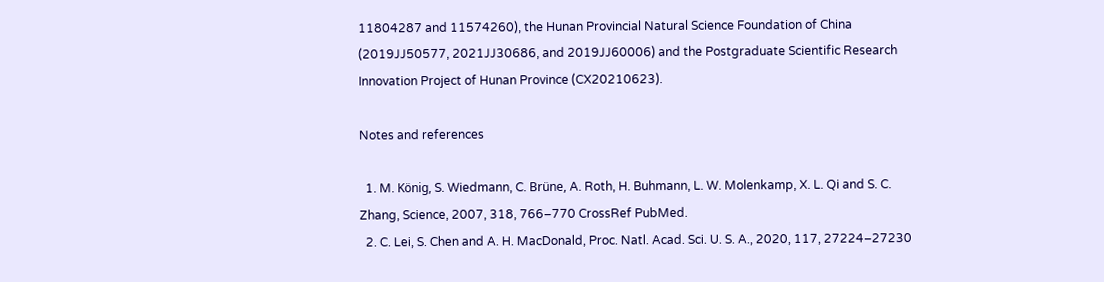11804287 and 11574260), the Hunan Provincial Natural Science Foundation of China (2019JJ50577, 2021JJ30686, and 2019JJ60006) and the Postgraduate Scientific Research Innovation Project of Hunan Province (CX20210623).

Notes and references

  1. M. König, S. Wiedmann, C. Brüne, A. Roth, H. Buhmann, L. W. Molenkamp, X. L. Qi and S. C. Zhang, Science, 2007, 318, 766–770 CrossRef PubMed.
  2. C. Lei, S. Chen and A. H. MacDonald, Proc. Natl. Acad. Sci. U. S. A., 2020, 117, 27224–27230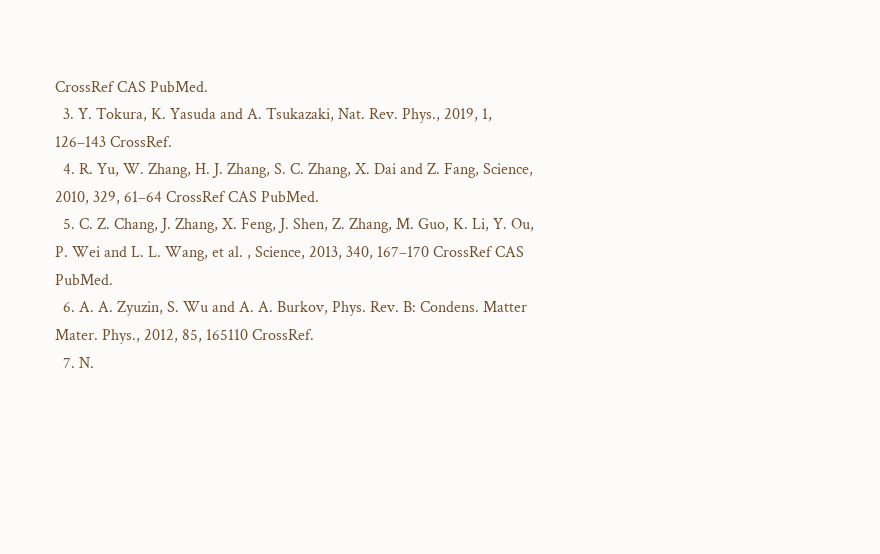CrossRef CAS PubMed.
  3. Y. Tokura, K. Yasuda and A. Tsukazaki, Nat. Rev. Phys., 2019, 1, 126–143 CrossRef.
  4. R. Yu, W. Zhang, H. J. Zhang, S. C. Zhang, X. Dai and Z. Fang, Science, 2010, 329, 61–64 CrossRef CAS PubMed.
  5. C. Z. Chang, J. Zhang, X. Feng, J. Shen, Z. Zhang, M. Guo, K. Li, Y. Ou, P. Wei and L. L. Wang, et al. , Science, 2013, 340, 167–170 CrossRef CAS PubMed.
  6. A. A. Zyuzin, S. Wu and A. A. Burkov, Phys. Rev. B: Condens. Matter Mater. Phys., 2012, 85, 165110 CrossRef.
  7. N.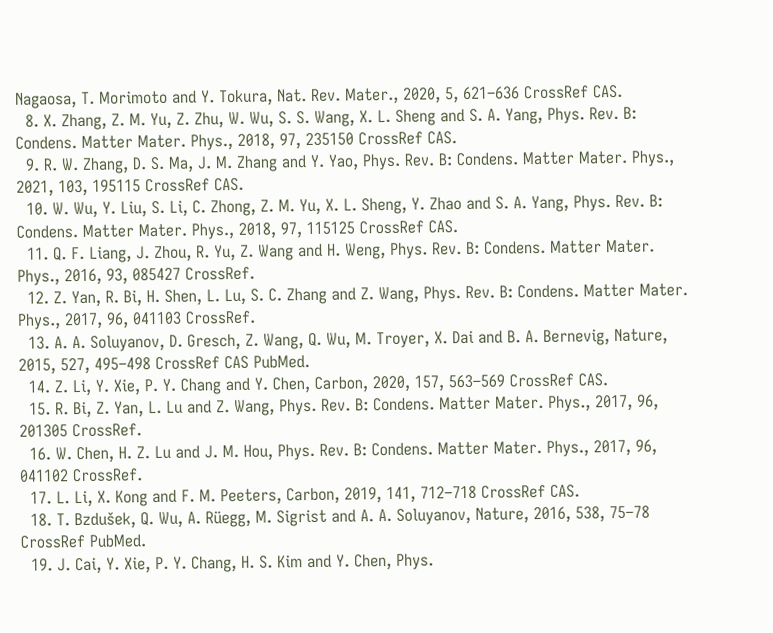Nagaosa, T. Morimoto and Y. Tokura, Nat. Rev. Mater., 2020, 5, 621–636 CrossRef CAS.
  8. X. Zhang, Z. M. Yu, Z. Zhu, W. Wu, S. S. Wang, X. L. Sheng and S. A. Yang, Phys. Rev. B: Condens. Matter Mater. Phys., 2018, 97, 235150 CrossRef CAS.
  9. R. W. Zhang, D. S. Ma, J. M. Zhang and Y. Yao, Phys. Rev. B: Condens. Matter Mater. Phys., 2021, 103, 195115 CrossRef CAS.
  10. W. Wu, Y. Liu, S. Li, C. Zhong, Z. M. Yu, X. L. Sheng, Y. Zhao and S. A. Yang, Phys. Rev. B: Condens. Matter Mater. Phys., 2018, 97, 115125 CrossRef CAS.
  11. Q. F. Liang, J. Zhou, R. Yu, Z. Wang and H. Weng, Phys. Rev. B: Condens. Matter Mater. Phys., 2016, 93, 085427 CrossRef.
  12. Z. Yan, R. Bi, H. Shen, L. Lu, S. C. Zhang and Z. Wang, Phys. Rev. B: Condens. Matter Mater. Phys., 2017, 96, 041103 CrossRef.
  13. A. A. Soluyanov, D. Gresch, Z. Wang, Q. Wu, M. Troyer, X. Dai and B. A. Bernevig, Nature, 2015, 527, 495–498 CrossRef CAS PubMed.
  14. Z. Li, Y. Xie, P. Y. Chang and Y. Chen, Carbon, 2020, 157, 563–569 CrossRef CAS.
  15. R. Bi, Z. Yan, L. Lu and Z. Wang, Phys. Rev. B: Condens. Matter Mater. Phys., 2017, 96, 201305 CrossRef.
  16. W. Chen, H. Z. Lu and J. M. Hou, Phys. Rev. B: Condens. Matter Mater. Phys., 2017, 96, 041102 CrossRef.
  17. L. Li, X. Kong and F. M. Peeters, Carbon, 2019, 141, 712–718 CrossRef CAS.
  18. T. Bzdušek, Q. Wu, A. Rüegg, M. Sigrist and A. A. Soluyanov, Nature, 2016, 538, 75–78 CrossRef PubMed.
  19. J. Cai, Y. Xie, P. Y. Chang, H. S. Kim and Y. Chen, Phys.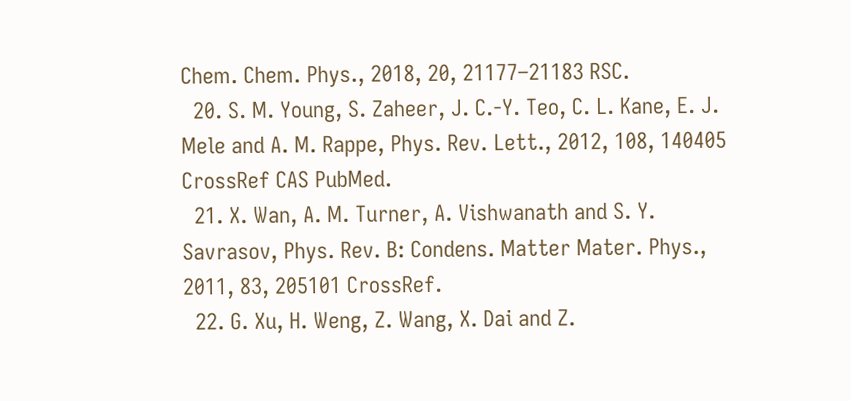Chem. Chem. Phys., 2018, 20, 21177–21183 RSC.
  20. S. M. Young, S. Zaheer, J. C.-Y. Teo, C. L. Kane, E. J. Mele and A. M. Rappe, Phys. Rev. Lett., 2012, 108, 140405 CrossRef CAS PubMed.
  21. X. Wan, A. M. Turner, A. Vishwanath and S. Y. Savrasov, Phys. Rev. B: Condens. Matter Mater. Phys., 2011, 83, 205101 CrossRef.
  22. G. Xu, H. Weng, Z. Wang, X. Dai and Z.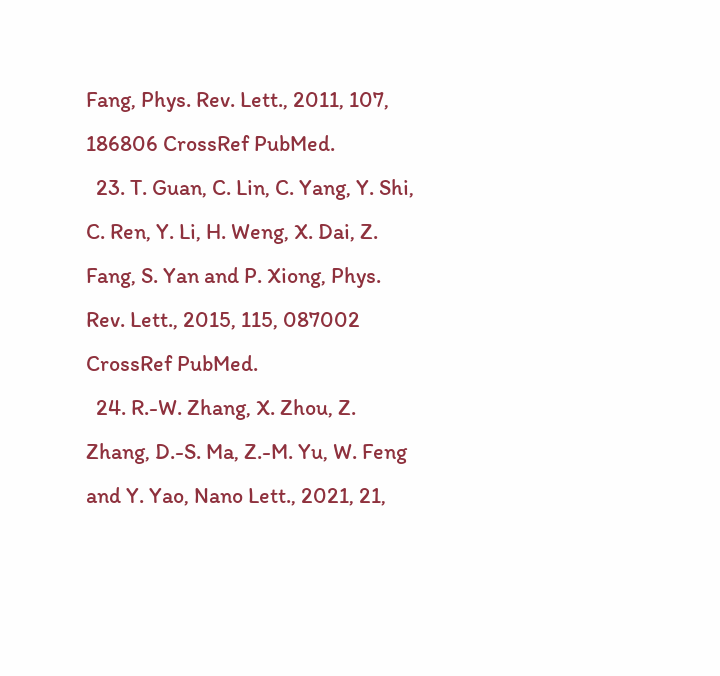Fang, Phys. Rev. Lett., 2011, 107, 186806 CrossRef PubMed.
  23. T. Guan, C. Lin, C. Yang, Y. Shi, C. Ren, Y. Li, H. Weng, X. Dai, Z. Fang, S. Yan and P. Xiong, Phys. Rev. Lett., 2015, 115, 087002 CrossRef PubMed.
  24. R.-W. Zhang, X. Zhou, Z. Zhang, D.-S. Ma, Z.-M. Yu, W. Feng and Y. Yao, Nano Lett., 2021, 21,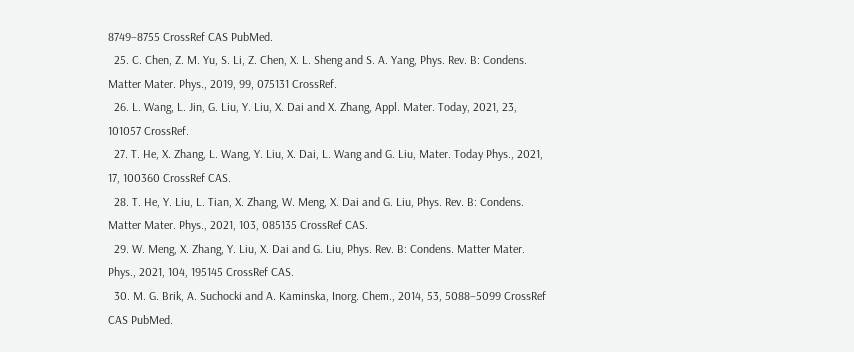8749–8755 CrossRef CAS PubMed.
  25. C. Chen, Z. M. Yu, S. Li, Z. Chen, X. L. Sheng and S. A. Yang, Phys. Rev. B: Condens. Matter Mater. Phys., 2019, 99, 075131 CrossRef.
  26. L. Wang, L. Jin, G. Liu, Y. Liu, X. Dai and X. Zhang, Appl. Mater. Today, 2021, 23, 101057 CrossRef.
  27. T. He, X. Zhang, L. Wang, Y. Liu, X. Dai, L. Wang and G. Liu, Mater. Today Phys., 2021, 17, 100360 CrossRef CAS.
  28. T. He, Y. Liu, L. Tian, X. Zhang, W. Meng, X. Dai and G. Liu, Phys. Rev. B: Condens. Matter Mater. Phys., 2021, 103, 085135 CrossRef CAS.
  29. W. Meng, X. Zhang, Y. Liu, X. Dai and G. Liu, Phys. Rev. B: Condens. Matter Mater. Phys., 2021, 104, 195145 CrossRef CAS.
  30. M. G. Brik, A. Suchocki and A. Kaminska, Inorg. Chem., 2014, 53, 5088–5099 CrossRef CAS PubMed.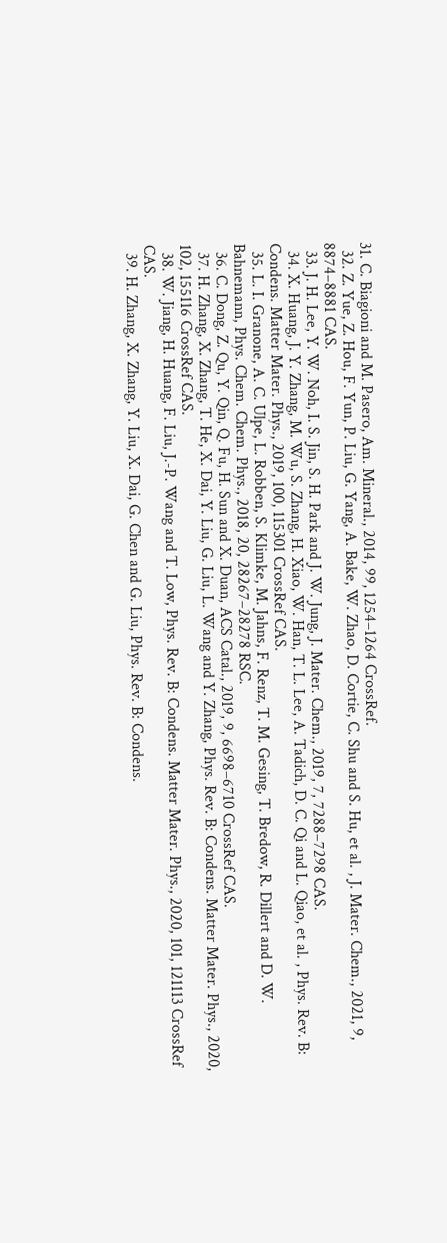31. C. Biagioni and M. Pasero, Am. Mineral., 2014, 99, 1254–1264 CrossRef.
  32. Z. Yue, Z. Hou, F. Yun, P. Liu, G. Yang, A. Bake, W. Zhao, D. Cortie, C. Shu and S. Hu, et al. , J. Mater. Chem., 2021, 9, 8874–8881 CAS.
  33. J. H. Lee, Y. W. Noh, I. S. Jin, S. H. Park and J. W. Jung, J. Mater. Chem., 2019, 7, 7288–7298 CAS.
  34. X. Huang, J. Y. Zhang, M. Wu, S. Zhang, H. Xiao, W. Han, T. L. Lee, A. Tadich, D. C. Qi and L. Qiao, et al. , Phys. Rev. B: Condens. Matter Mater. Phys., 2019, 100, 115301 CrossRef CAS.
  35. L. I. Granone, A. C. Ulpe, L. Robben, S. Klimke, M. Jahns, F. Renz, T. M. Gesing, T. Bredow, R. Dillert and D. W. Bahnemann, Phys. Chem. Chem. Phys., 2018, 20, 28267–28278 RSC.
  36. C. Dong, Z. Qu, Y. Qin, Q. Fu, H. Sun and X. Duan, ACS Catal., 2019, 9, 6698–6710 CrossRef CAS.
  37. H. Zhang, X. Zhang, T. He, X. Dai, Y. Liu, G. Liu, L. Wang and Y. Zhang, Phys. Rev. B: Condens. Matter Mater. Phys., 2020, 102, 155116 CrossRef CAS.
  38. W. Jiang, H. Huang, F. Liu, J.-P. Wang and T. Low, Phys. Rev. B: Condens. Matter Mater. Phys., 2020, 101, 121113 CrossRef CAS.
  39. H. Zhang, X. Zhang, Y. Liu, X. Dai, G. Chen and G. Liu, Phys. Rev. B: Condens.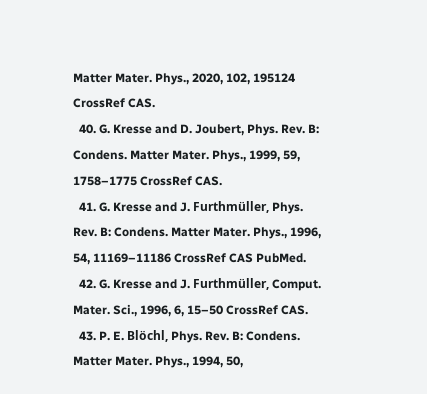Matter Mater. Phys., 2020, 102, 195124 CrossRef CAS.
  40. G. Kresse and D. Joubert, Phys. Rev. B: Condens. Matter Mater. Phys., 1999, 59, 1758–1775 CrossRef CAS.
  41. G. Kresse and J. Furthmüller, Phys. Rev. B: Condens. Matter Mater. Phys., 1996, 54, 11169–11186 CrossRef CAS PubMed.
  42. G. Kresse and J. Furthmüller, Comput. Mater. Sci., 1996, 6, 15–50 CrossRef CAS.
  43. P. E. Blöchl, Phys. Rev. B: Condens. Matter Mater. Phys., 1994, 50,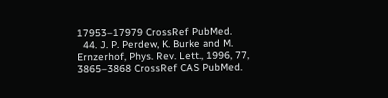17953–17979 CrossRef PubMed.
  44. J. P. Perdew, K. Burke and M. Ernzerhof, Phys. Rev. Lett., 1996, 77, 3865–3868 CrossRef CAS PubMed.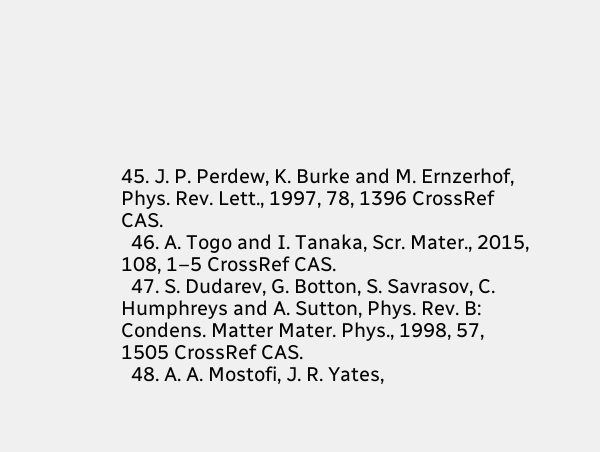45. J. P. Perdew, K. Burke and M. Ernzerhof, Phys. Rev. Lett., 1997, 78, 1396 CrossRef CAS.
  46. A. Togo and I. Tanaka, Scr. Mater., 2015, 108, 1–5 CrossRef CAS.
  47. S. Dudarev, G. Botton, S. Savrasov, C. Humphreys and A. Sutton, Phys. Rev. B: Condens. Matter Mater. Phys., 1998, 57, 1505 CrossRef CAS.
  48. A. A. Mostofi, J. R. Yates,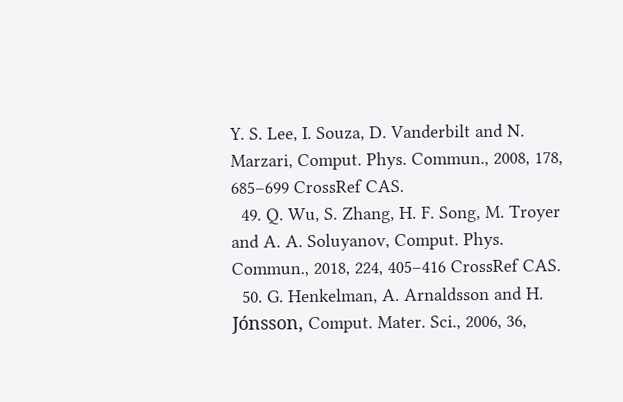Y. S. Lee, I. Souza, D. Vanderbilt and N. Marzari, Comput. Phys. Commun., 2008, 178, 685–699 CrossRef CAS.
  49. Q. Wu, S. Zhang, H. F. Song, M. Troyer and A. A. Soluyanov, Comput. Phys. Commun., 2018, 224, 405–416 CrossRef CAS.
  50. G. Henkelman, A. Arnaldsson and H. Jónsson, Comput. Mater. Sci., 2006, 36,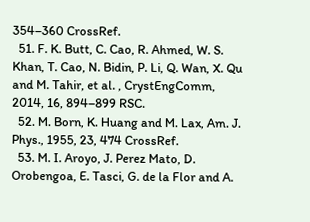354–360 CrossRef.
  51. F. K. Butt, C. Cao, R. Ahmed, W. S. Khan, T. Cao, N. Bidin, P. Li, Q. Wan, X. Qu and M. Tahir, et al. , CrystEngComm, 2014, 16, 894–899 RSC.
  52. M. Born, K. Huang and M. Lax, Am. J. Phys., 1955, 23, 474 CrossRef.
  53. M. I. Aroyo, J. Perez Mato, D. Orobengoa, E. Tasci, G. de la Flor and A.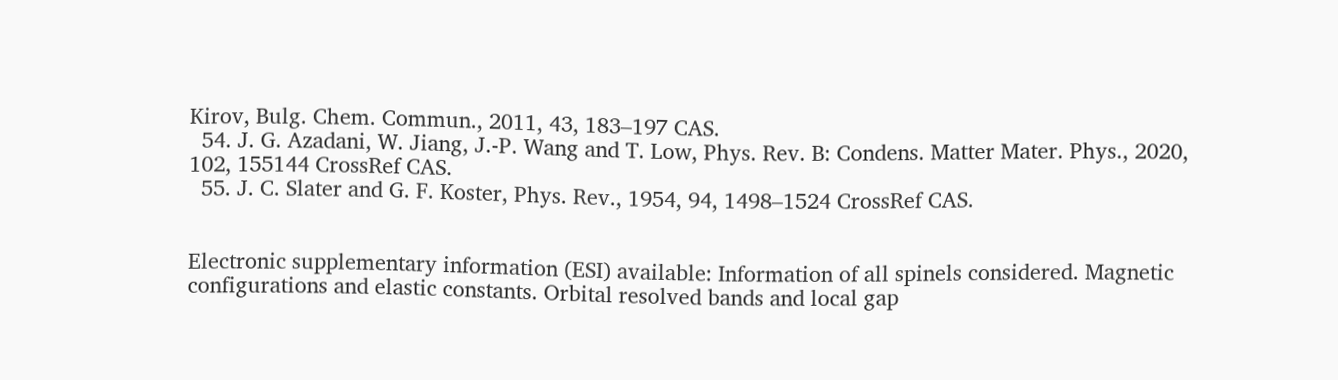Kirov, Bulg. Chem. Commun., 2011, 43, 183–197 CAS.
  54. J. G. Azadani, W. Jiang, J.-P. Wang and T. Low, Phys. Rev. B: Condens. Matter Mater. Phys., 2020, 102, 155144 CrossRef CAS.
  55. J. C. Slater and G. F. Koster, Phys. Rev., 1954, 94, 1498–1524 CrossRef CAS.


Electronic supplementary information (ESI) available: Information of all spinels considered. Magnetic configurations and elastic constants. Orbital resolved bands and local gap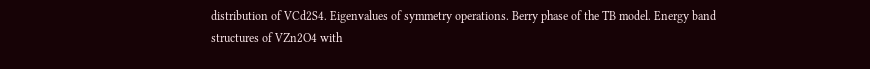distribution of VCd2S4. Eigenvalues of symmetry operations. Berry phase of the TB model. Energy band structures of VZn2O4 with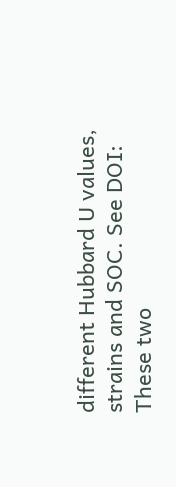different Hubbard U values, strains and SOC. See DOI:
These two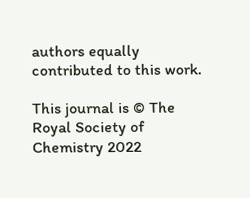authors equally contributed to this work.

This journal is © The Royal Society of Chemistry 2022